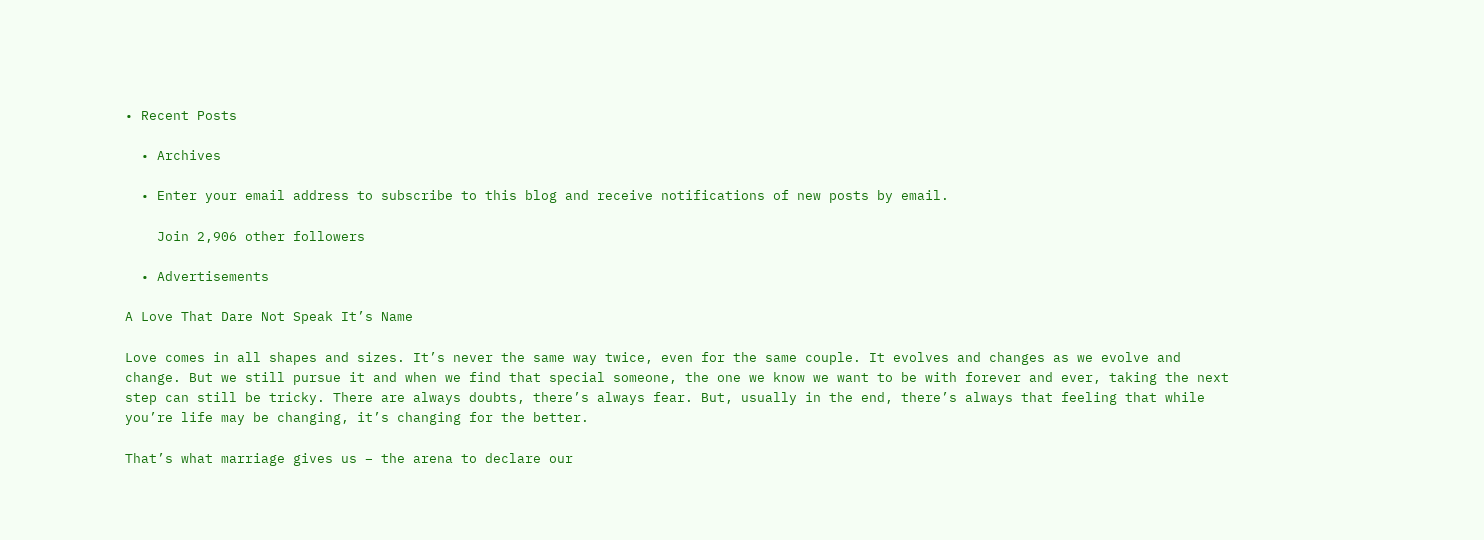• Recent Posts

  • Archives

  • Enter your email address to subscribe to this blog and receive notifications of new posts by email.

    Join 2,906 other followers

  • Advertisements

A Love That Dare Not Speak It’s Name

Love comes in all shapes and sizes. It’s never the same way twice, even for the same couple. It evolves and changes as we evolve and change. But we still pursue it and when we find that special someone, the one we know we want to be with forever and ever, taking the next step can still be tricky. There are always doubts, there’s always fear. But, usually in the end, there’s always that feeling that while you’re life may be changing, it’s changing for the better.

That’s what marriage gives us – the arena to declare our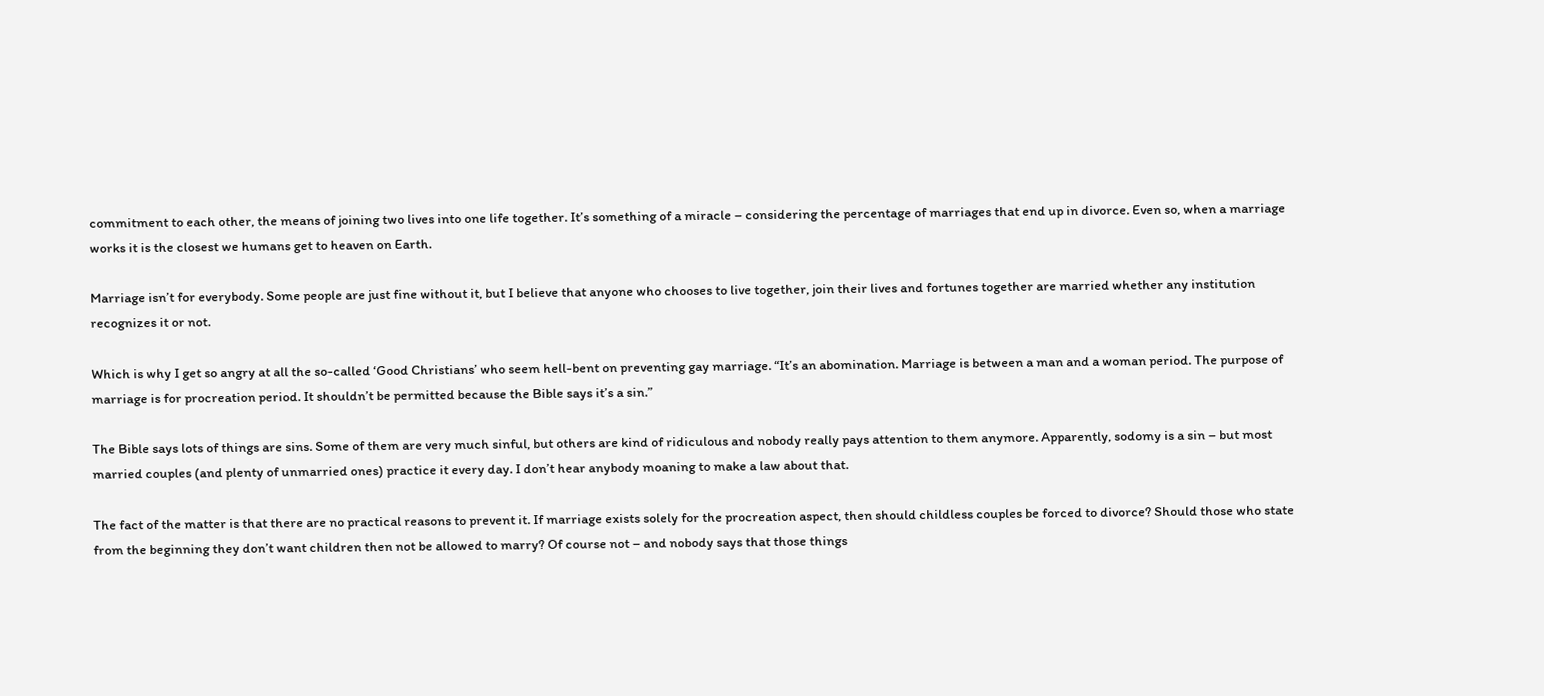commitment to each other, the means of joining two lives into one life together. It’s something of a miracle – considering the percentage of marriages that end up in divorce. Even so, when a marriage works it is the closest we humans get to heaven on Earth.

Marriage isn’t for everybody. Some people are just fine without it, but I believe that anyone who chooses to live together, join their lives and fortunes together are married whether any institution recognizes it or not.

Which is why I get so angry at all the so-called ‘Good Christians’ who seem hell-bent on preventing gay marriage. “It’s an abomination. Marriage is between a man and a woman period. The purpose of marriage is for procreation period. It shouldn’t be permitted because the Bible says it’s a sin.”

The Bible says lots of things are sins. Some of them are very much sinful, but others are kind of ridiculous and nobody really pays attention to them anymore. Apparently, sodomy is a sin – but most married couples (and plenty of unmarried ones) practice it every day. I don’t hear anybody moaning to make a law about that.

The fact of the matter is that there are no practical reasons to prevent it. If marriage exists solely for the procreation aspect, then should childless couples be forced to divorce? Should those who state from the beginning they don’t want children then not be allowed to marry? Of course not – and nobody says that those things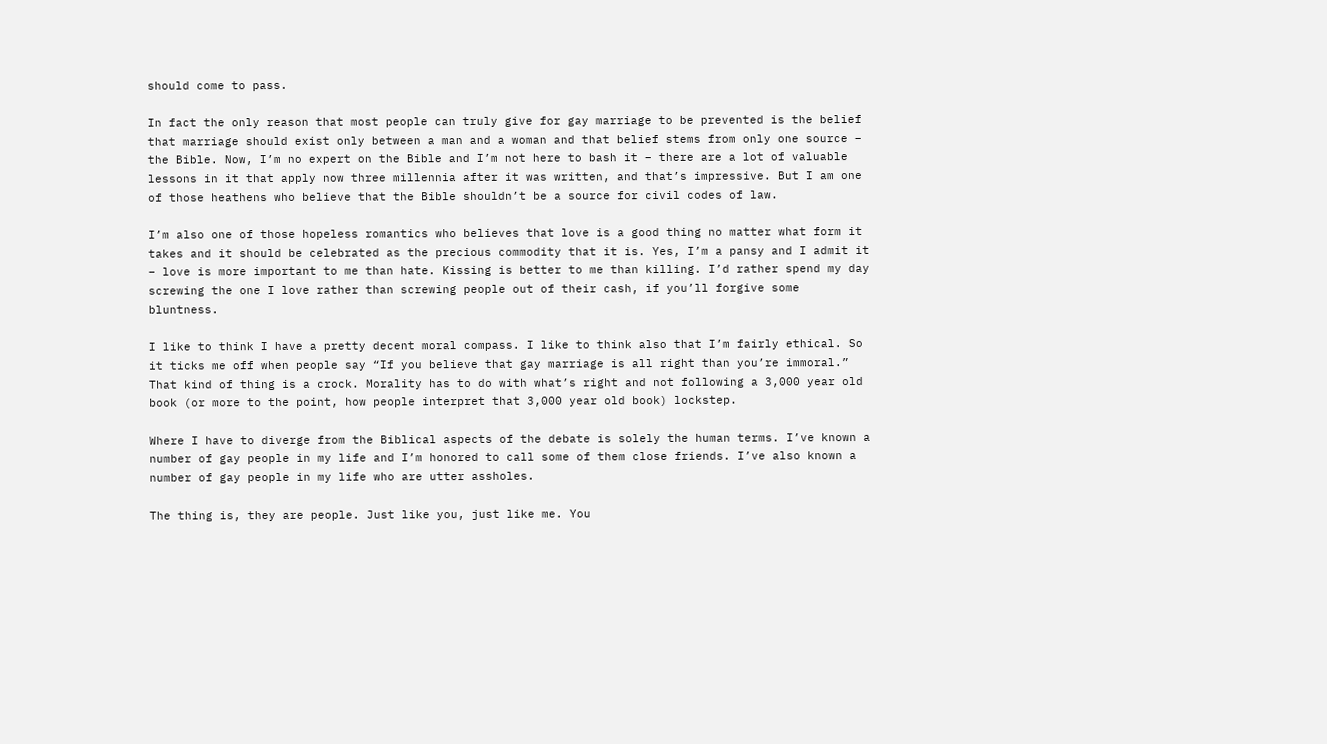should come to pass.

In fact the only reason that most people can truly give for gay marriage to be prevented is the belief that marriage should exist only between a man and a woman and that belief stems from only one source – the Bible. Now, I’m no expert on the Bible and I’m not here to bash it – there are a lot of valuable lessons in it that apply now three millennia after it was written, and that’s impressive. But I am one of those heathens who believe that the Bible shouldn’t be a source for civil codes of law.

I’m also one of those hopeless romantics who believes that love is a good thing no matter what form it takes and it should be celebrated as the precious commodity that it is. Yes, I’m a pansy and I admit it – love is more important to me than hate. Kissing is better to me than killing. I’d rather spend my day screwing the one I love rather than screwing people out of their cash, if you’ll forgive some bluntness.

I like to think I have a pretty decent moral compass. I like to think also that I’m fairly ethical. So it ticks me off when people say “If you believe that gay marriage is all right than you’re immoral.” That kind of thing is a crock. Morality has to do with what’s right and not following a 3,000 year old book (or more to the point, how people interpret that 3,000 year old book) lockstep.

Where I have to diverge from the Biblical aspects of the debate is solely the human terms. I’ve known a number of gay people in my life and I’m honored to call some of them close friends. I’ve also known a number of gay people in my life who are utter assholes.

The thing is, they are people. Just like you, just like me. You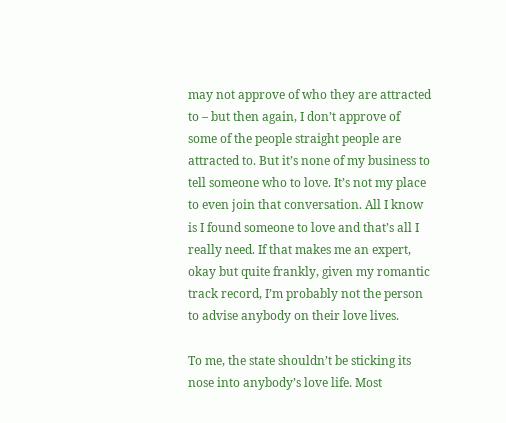may not approve of who they are attracted to – but then again, I don’t approve of some of the people straight people are attracted to. But it’s none of my business to tell someone who to love. It’s not my place to even join that conversation. All I know is I found someone to love and that’s all I really need. If that makes me an expert, okay but quite frankly, given my romantic track record, I’m probably not the person to advise anybody on their love lives.

To me, the state shouldn’t be sticking its nose into anybody’s love life. Most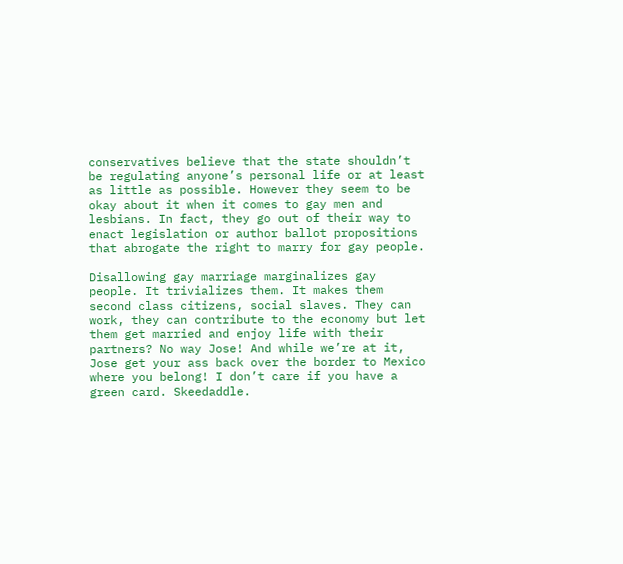conservatives believe that the state shouldn’t be regulating anyone’s personal life or at least as little as possible. However they seem to be okay about it when it comes to gay men and lesbians. In fact, they go out of their way to enact legislation or author ballot propositions that abrogate the right to marry for gay people.

Disallowing gay marriage marginalizes gay people. It trivializes them. It makes them second class citizens, social slaves. They can work, they can contribute to the economy but let them get married and enjoy life with their partners? No way Jose! And while we’re at it, Jose get your ass back over the border to Mexico where you belong! I don’t care if you have a green card. Skeedaddle.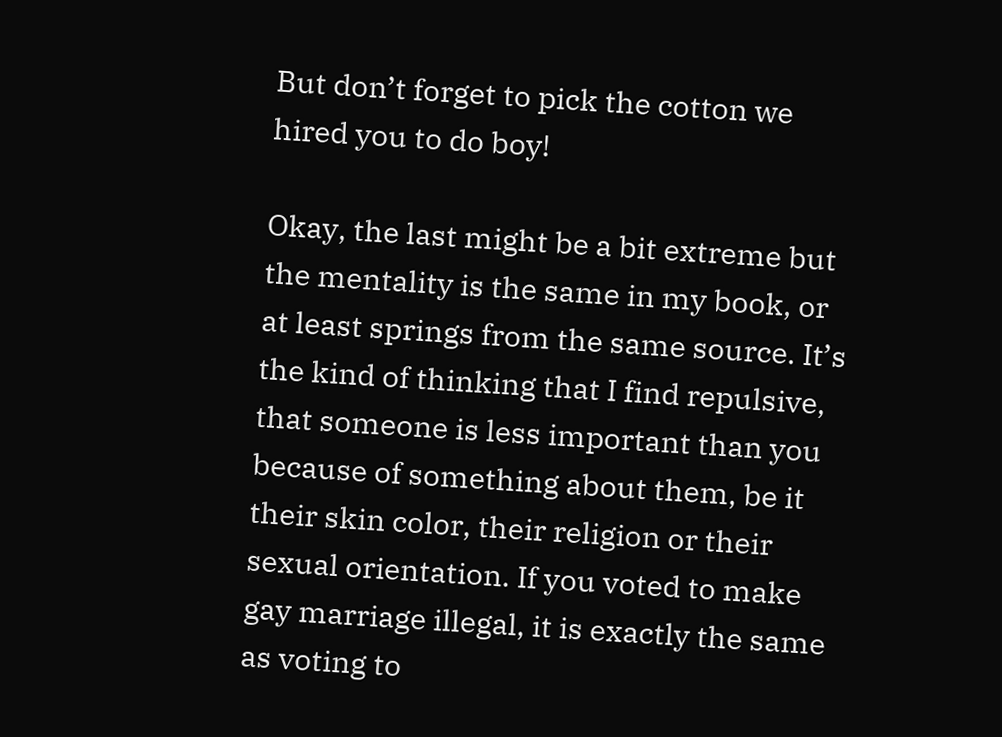But don’t forget to pick the cotton we hired you to do boy!

Okay, the last might be a bit extreme but the mentality is the same in my book, or at least springs from the same source. It’s the kind of thinking that I find repulsive, that someone is less important than you because of something about them, be it their skin color, their religion or their sexual orientation. If you voted to make gay marriage illegal, it is exactly the same as voting to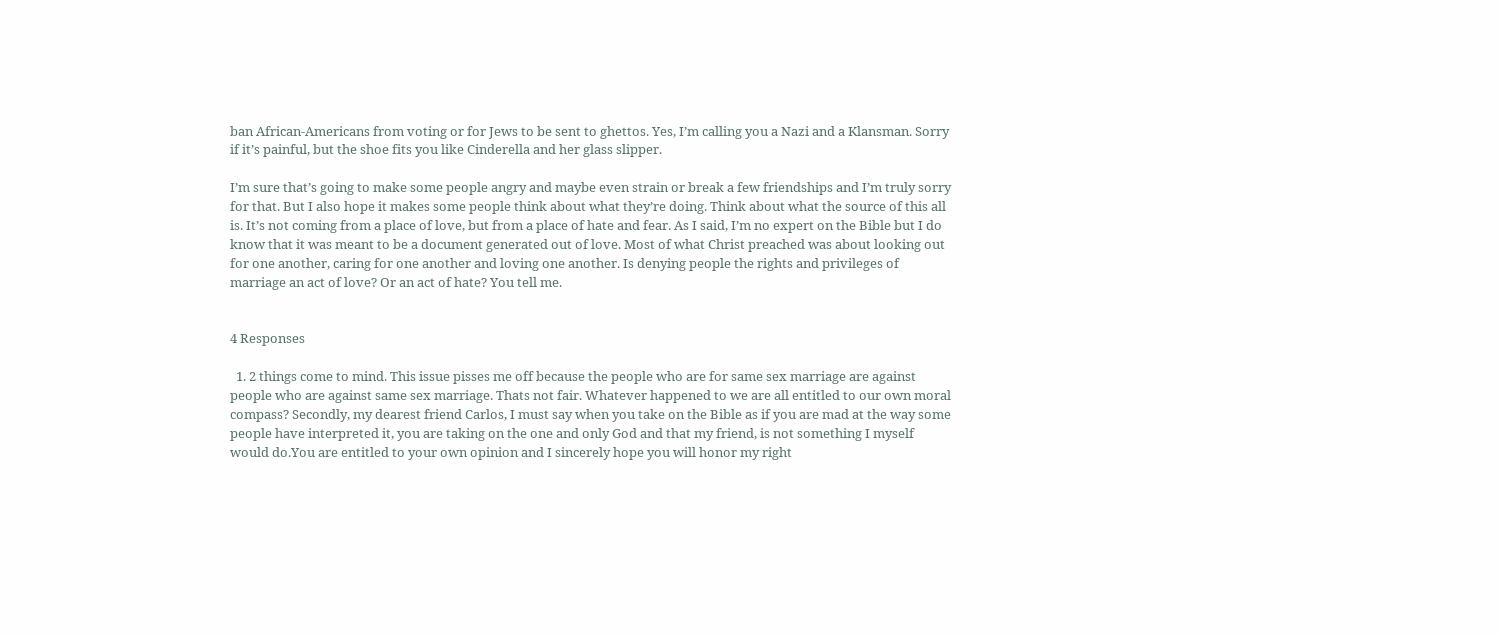ban African-Americans from voting or for Jews to be sent to ghettos. Yes, I’m calling you a Nazi and a Klansman. Sorry if it’s painful, but the shoe fits you like Cinderella and her glass slipper.

I’m sure that’s going to make some people angry and maybe even strain or break a few friendships and I’m truly sorry for that. But I also hope it makes some people think about what they’re doing. Think about what the source of this all is. It’s not coming from a place of love, but from a place of hate and fear. As I said, I’m no expert on the Bible but I do know that it was meant to be a document generated out of love. Most of what Christ preached was about looking out for one another, caring for one another and loving one another. Is denying people the rights and privileges of marriage an act of love? Or an act of hate? You tell me.


4 Responses

  1. 2 things come to mind. This issue pisses me off because the people who are for same sex marriage are against people who are against same sex marriage. Thats not fair. Whatever happened to we are all entitled to our own moral compass? Secondly, my dearest friend Carlos, I must say when you take on the Bible as if you are mad at the way some people have interpreted it, you are taking on the one and only God and that my friend, is not something I myself would do.You are entitled to your own opinion and I sincerely hope you will honor my right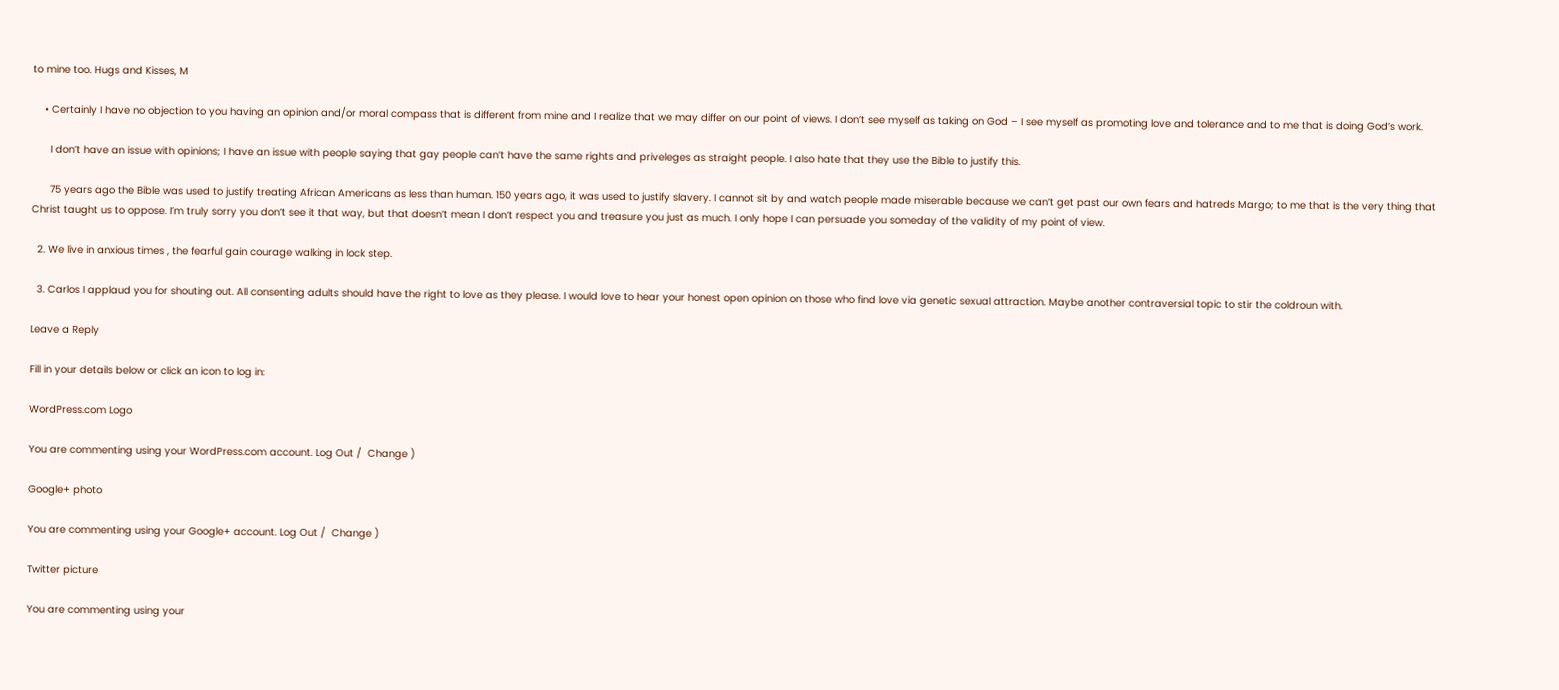to mine too. Hugs and Kisses, M

    • Certainly I have no objection to you having an opinion and/or moral compass that is different from mine and I realize that we may differ on our point of views. I don’t see myself as taking on God – I see myself as promoting love and tolerance and to me that is doing God’s work.

      I don’t have an issue with opinions; I have an issue with people saying that gay people can’t have the same rights and priveleges as straight people. I also hate that they use the Bible to justify this.

      75 years ago the Bible was used to justify treating African Americans as less than human. 150 years ago, it was used to justify slavery. I cannot sit by and watch people made miserable because we can’t get past our own fears and hatreds Margo; to me that is the very thing that Christ taught us to oppose. I’m truly sorry you don’t see it that way, but that doesn’t mean I don’t respect you and treasure you just as much. I only hope I can persuade you someday of the validity of my point of view.

  2. We live in anxious times , the fearful gain courage walking in lock step.

  3. Carlos I applaud you for shouting out. All consenting adults should have the right to love as they please. I would love to hear your honest open opinion on those who find love via genetic sexual attraction. Maybe another contraversial topic to stir the coldroun with.

Leave a Reply

Fill in your details below or click an icon to log in:

WordPress.com Logo

You are commenting using your WordPress.com account. Log Out /  Change )

Google+ photo

You are commenting using your Google+ account. Log Out /  Change )

Twitter picture

You are commenting using your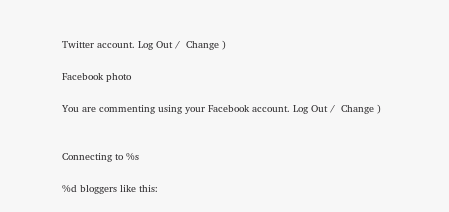Twitter account. Log Out /  Change )

Facebook photo

You are commenting using your Facebook account. Log Out /  Change )


Connecting to %s

%d bloggers like this: